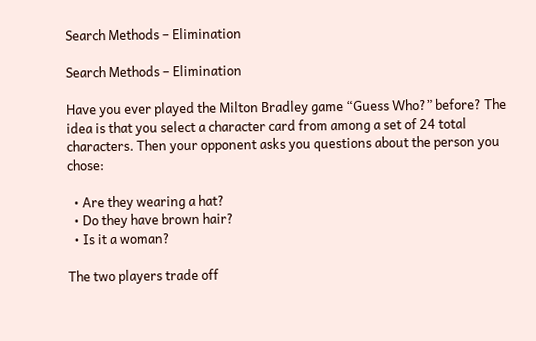Search Methods – Elimination

Search Methods – Elimination

Have you ever played the Milton Bradley game “Guess Who?” before? The idea is that you select a character card from among a set of 24 total characters. Then your opponent asks you questions about the person you chose:

  • Are they wearing a hat?
  • Do they have brown hair?
  • Is it a woman?

The two players trade off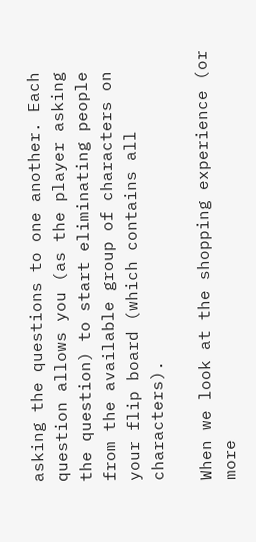asking the questions to one another. Each question allows you (as the player asking the question) to start eliminating people from the available group of characters on your flip board (which contains all characters).

When we look at the shopping experience (or more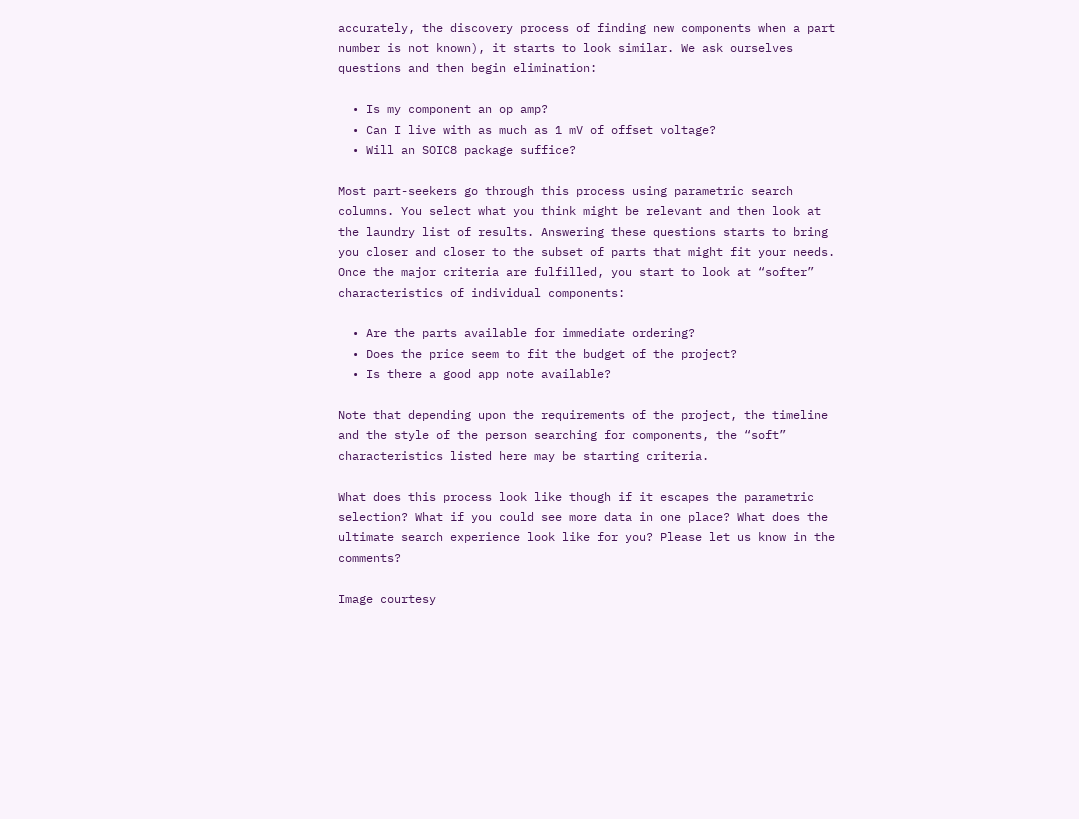accurately, the discovery process of finding new components when a part number is not known), it starts to look similar. We ask ourselves questions and then begin elimination:

  • Is my component an op amp?
  • Can I live with as much as 1 mV of offset voltage?
  • Will an SOIC8 package suffice?

Most part-seekers go through this process using parametric search columns. You select what you think might be relevant and then look at the laundry list of results. Answering these questions starts to bring you closer and closer to the subset of parts that might fit your needs. Once the major criteria are fulfilled, you start to look at “softer” characteristics of individual components:

  • Are the parts available for immediate ordering?
  • Does the price seem to fit the budget of the project?
  • Is there a good app note available?

Note that depending upon the requirements of the project, the timeline and the style of the person searching for components, the “soft” characteristics listed here may be starting criteria.

What does this process look like though if it escapes the parametric selection? What if you could see more data in one place? What does the ultimate search experience look like for you? Please let us know in the comments?

Image courtesy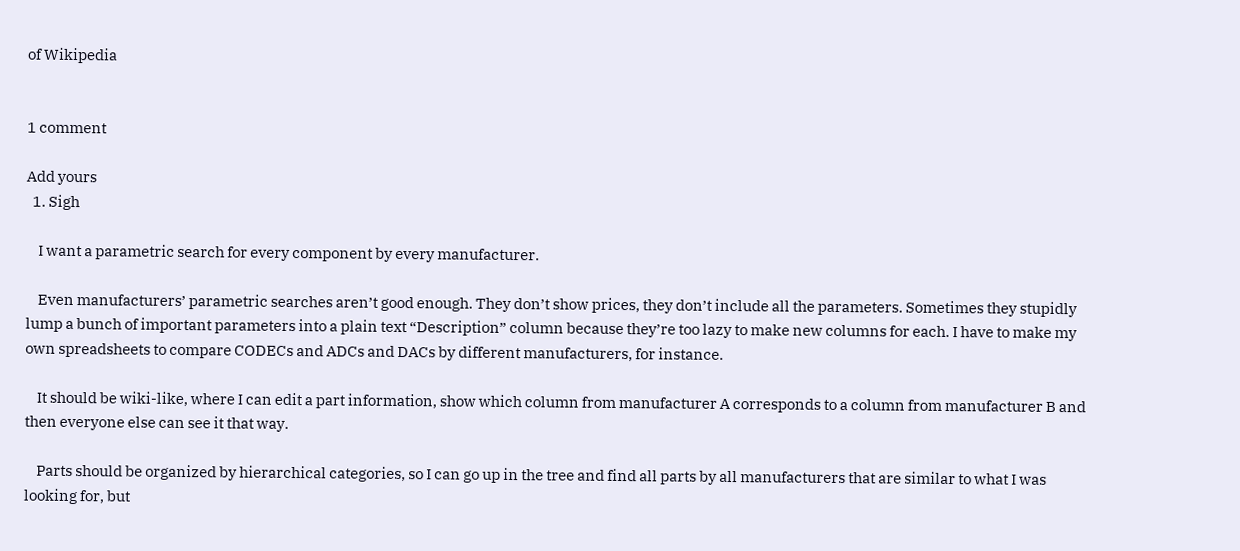of Wikipedia


1 comment

Add yours
  1. Sigh

    I want a parametric search for every component by every manufacturer.

    Even manufacturers’ parametric searches aren’t good enough. They don’t show prices, they don’t include all the parameters. Sometimes they stupidly lump a bunch of important parameters into a plain text “Description” column because they’re too lazy to make new columns for each. I have to make my own spreadsheets to compare CODECs and ADCs and DACs by different manufacturers, for instance.

    It should be wiki-like, where I can edit a part information, show which column from manufacturer A corresponds to a column from manufacturer B and then everyone else can see it that way.

    Parts should be organized by hierarchical categories, so I can go up in the tree and find all parts by all manufacturers that are similar to what I was looking for, but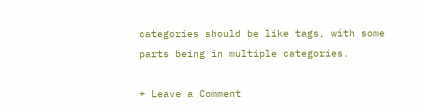categories should be like tags, with some parts being in multiple categories.

+ Leave a Comment